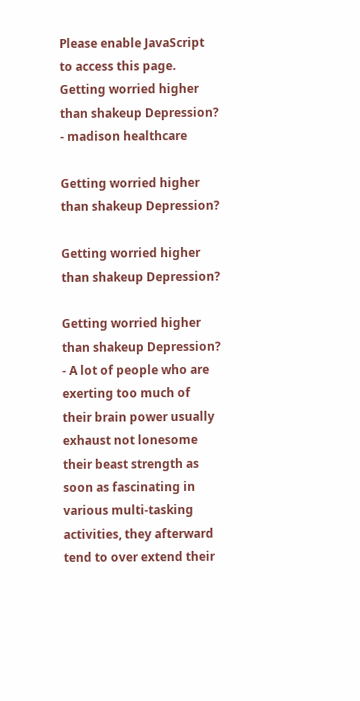Please enable JavaScript to access this page. Getting worried higher than shakeup Depression? - madison healthcare

Getting worried higher than shakeup Depression?

Getting worried higher than shakeup Depression?

Getting worried higher than shakeup Depression? - A lot of people who are exerting too much of their brain power usually exhaust not lonesome their beast strength as soon as fascinating in various multi-tasking activities, they afterward tend to over extend their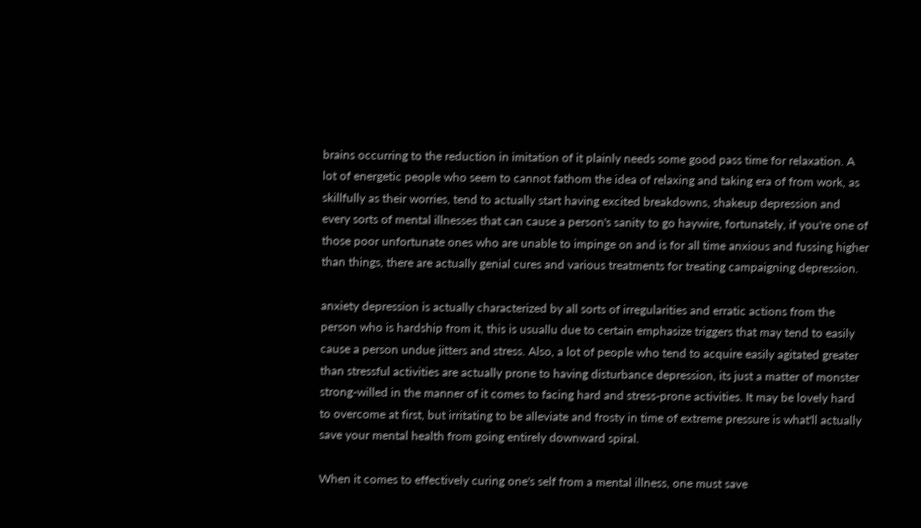brains occurring to the reduction in imitation of it plainly needs some good pass time for relaxation. A lot of energetic people who seem to cannot fathom the idea of relaxing and taking era of from work, as skillfully as their worries, tend to actually start having excited breakdowns, shakeup depression and every sorts of mental illnesses that can cause a person's sanity to go haywire, fortunately, if you're one of those poor unfortunate ones who are unable to impinge on and is for all time anxious and fussing higher than things, there are actually genial cures and various treatments for treating campaigning depression.

anxiety depression is actually characterized by all sorts of irregularities and erratic actions from the person who is hardship from it, this is usuallu due to certain emphasize triggers that may tend to easily cause a person undue jitters and stress. Also, a lot of people who tend to acquire easily agitated greater than stressful activities are actually prone to having disturbance depression, its just a matter of monster strong-willed in the manner of it comes to facing hard and stress-prone activities. It may be lovely hard to overcome at first, but irritating to be alleviate and frosty in time of extreme pressure is what'll actually save your mental health from going entirely downward spiral.

When it comes to effectively curing one's self from a mental illness, one must save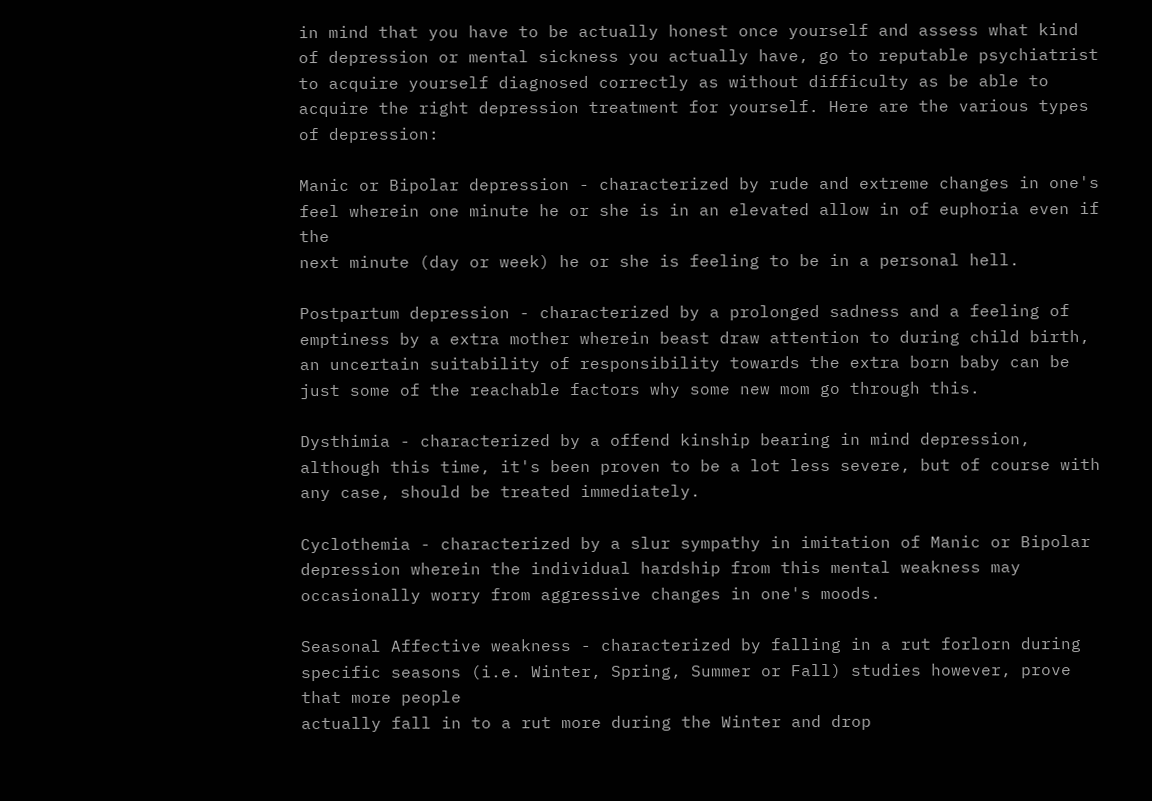in mind that you have to be actually honest once yourself and assess what kind of depression or mental sickness you actually have, go to reputable psychiatrist to acquire yourself diagnosed correctly as without difficulty as be able to acquire the right depression treatment for yourself. Here are the various types of depression:

Manic or Bipolar depression - characterized by rude and extreme changes in one's feel wherein one minute he or she is in an elevated allow in of euphoria even if the
next minute (day or week) he or she is feeling to be in a personal hell.

Postpartum depression - characterized by a prolonged sadness and a feeling of emptiness by a extra mother wherein beast draw attention to during child birth, an uncertain suitability of responsibility towards the extra born baby can be just some of the reachable factors why some new mom go through this.

Dysthimia - characterized by a offend kinship bearing in mind depression, although this time, it's been proven to be a lot less severe, but of course with any case, should be treated immediately.

Cyclothemia - characterized by a slur sympathy in imitation of Manic or Bipolar depression wherein the individual hardship from this mental weakness may occasionally worry from aggressive changes in one's moods.

Seasonal Affective weakness - characterized by falling in a rut forlorn during specific seasons (i.e. Winter, Spring, Summer or Fall) studies however, prove that more people
actually fall in to a rut more during the Winter and drop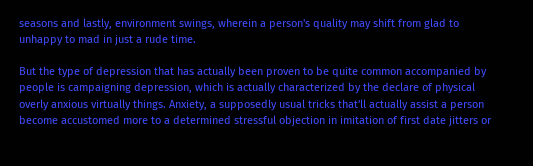seasons and lastly, environment swings, wherein a person's quality may shift from glad to unhappy to mad in just a rude time.

But the type of depression that has actually been proven to be quite common accompanied by people is campaigning depression, which is actually characterized by the declare of physical overly anxious virtually things. Anxiety, a supposedly usual tricks that'll actually assist a person become accustomed more to a determined stressful objection in imitation of first date jitters or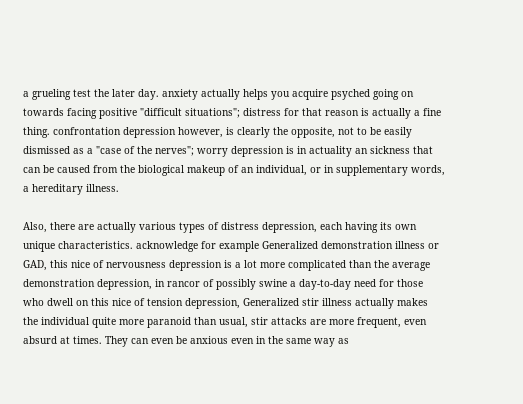a grueling test the later day. anxiety actually helps you acquire psyched going on towards facing positive "difficult situations"; distress for that reason is actually a fine thing. confrontation depression however, is clearly the opposite, not to be easily dismissed as a "case of the nerves"; worry depression is in actuality an sickness that can be caused from the biological makeup of an individual, or in supplementary words, a hereditary illness.

Also, there are actually various types of distress depression, each having its own unique characteristics. acknowledge for example Generalized demonstration illness or GAD, this nice of nervousness depression is a lot more complicated than the average demonstration depression, in rancor of possibly swine a day-to-day need for those who dwell on this nice of tension depression, Generalized stir illness actually makes the individual quite more paranoid than usual, stir attacks are more frequent, even absurd at times. They can even be anxious even in the same way as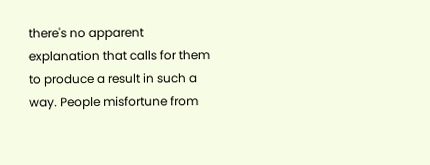there's no apparent explanation that calls for them to produce a result in such a way. People misfortune from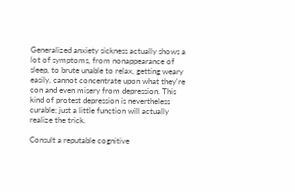Generalized anxiety sickness actually shows a lot of symptoms, from nonappearance of sleep, to brute unable to relax, getting weary easily, cannot concentrate upon what they're con and even misery from depression. This kind of protest depression is nevertheless curable; just a little function will actually realize the trick.

Consult a reputable cognitive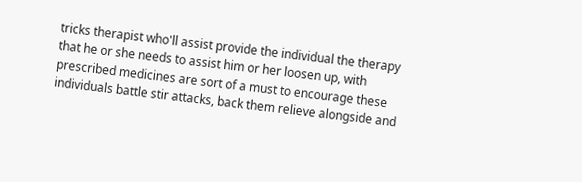tricks therapist who'll assist provide the individual the therapy that he or she needs to assist him or her loosen up, with prescribed medicines are sort of a must to encourage these individuals battle stir attacks, back them relieve alongside and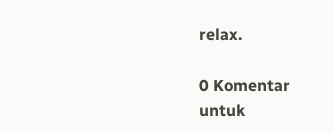relax.

0 Komentar untuk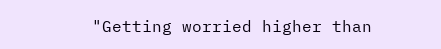"Getting worried higher than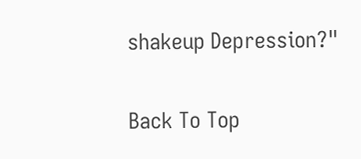shakeup Depression?"

Back To Top